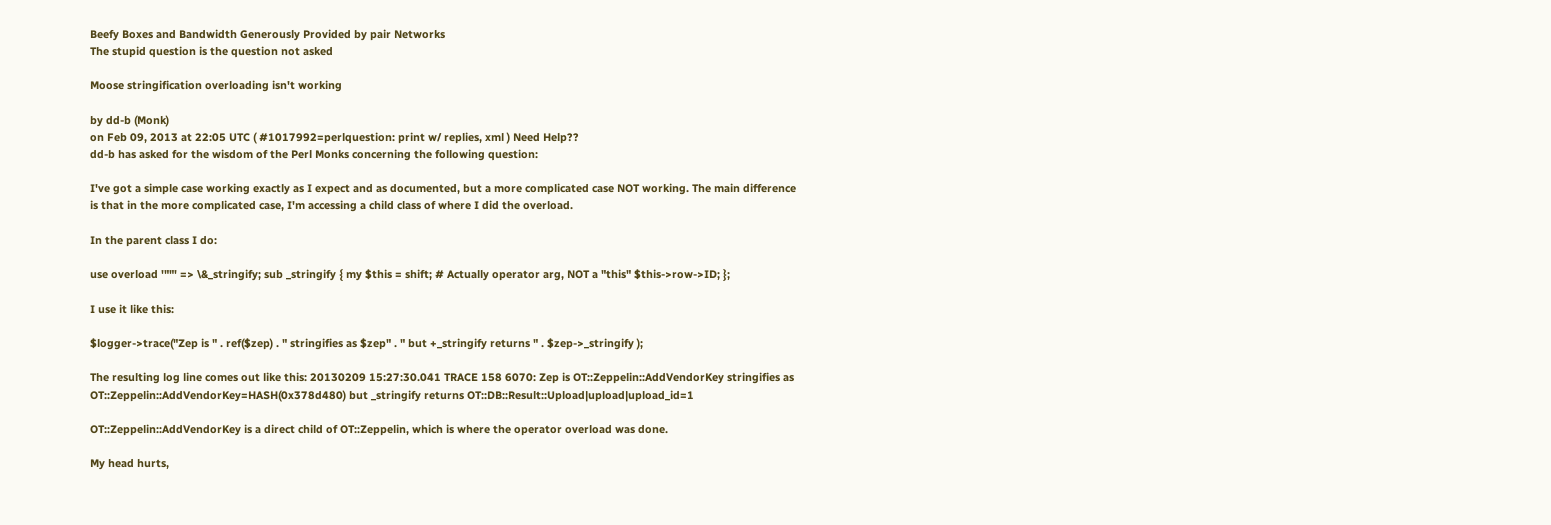Beefy Boxes and Bandwidth Generously Provided by pair Networks
The stupid question is the question not asked

Moose stringification overloading isn't working

by dd-b (Monk)
on Feb 09, 2013 at 22:05 UTC ( #1017992=perlquestion: print w/ replies, xml ) Need Help??
dd-b has asked for the wisdom of the Perl Monks concerning the following question:

I've got a simple case working exactly as I expect and as documented, but a more complicated case NOT working. The main difference is that in the more complicated case, I'm accessing a child class of where I did the overload.

In the parent class I do:

use overload '""' => \&_stringify; sub _stringify { my $this = shift; # Actually operator arg, NOT a "this" $this->row->ID; };

I use it like this:

$logger->trace("Zep is " . ref($zep) . " stringifies as $zep" . " but +_stringify returns " . $zep->_stringify );

The resulting log line comes out like this: 20130209 15:27:30.041 TRACE 158 6070: Zep is OT::Zeppelin::AddVendorKey stringifies as OT::Zeppelin::AddVendorKey=HASH(0x378d480) but _stringify returns OT::DB::Result::Upload|upload|upload_id=1

OT::Zeppelin::AddVendorKey is a direct child of OT::Zeppelin, which is where the operator overload was done.

My head hurts,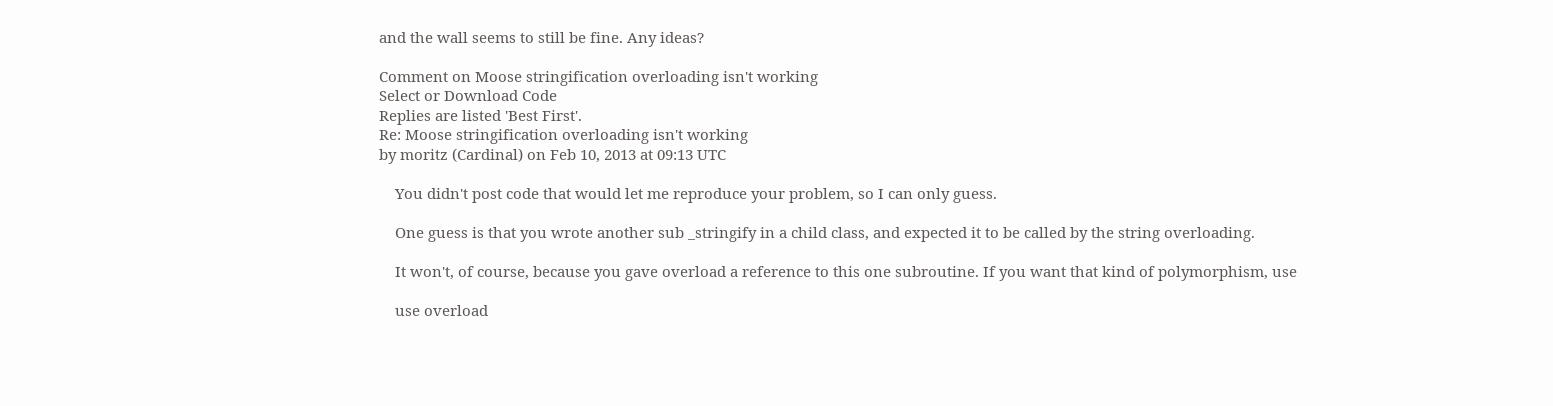and the wall seems to still be fine. Any ideas?

Comment on Moose stringification overloading isn't working
Select or Download Code
Replies are listed 'Best First'.
Re: Moose stringification overloading isn't working
by moritz (Cardinal) on Feb 10, 2013 at 09:13 UTC

    You didn't post code that would let me reproduce your problem, so I can only guess.

    One guess is that you wrote another sub _stringify in a child class, and expected it to be called by the string overloading.

    It won't, of course, because you gave overload a reference to this one subroutine. If you want that kind of polymorphism, use

    use overload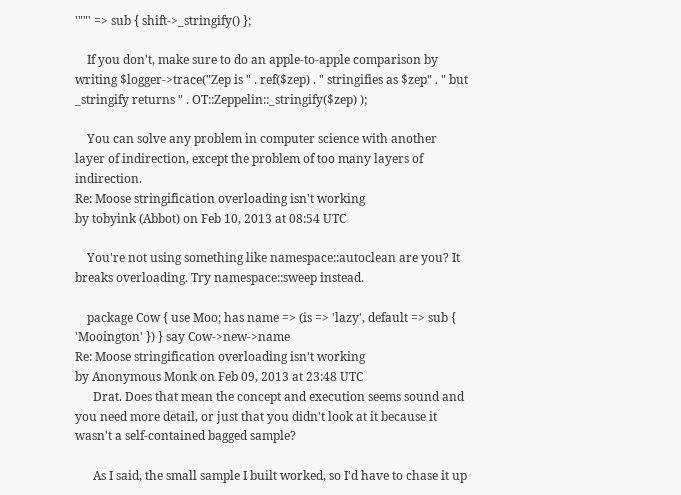'""' => sub { shift->_stringify() };

    If you don't, make sure to do an apple-to-apple comparison by writing $logger->trace("Zep is " . ref($zep) . " stringifies as $zep" . " but _stringify returns " . OT::Zeppelin::_stringify($zep) );

    You can solve any problem in computer science with another layer of indirection, except the problem of too many layers of indirection.
Re: Moose stringification overloading isn't working
by tobyink (Abbot) on Feb 10, 2013 at 08:54 UTC

    You're not using something like namespace::autoclean are you? It breaks overloading. Try namespace::sweep instead.

    package Cow { use Moo; has name => (is => 'lazy', default => sub { 'Mooington' }) } say Cow->new->name
Re: Moose stringification overloading isn't working
by Anonymous Monk on Feb 09, 2013 at 23:48 UTC
      Drat. Does that mean the concept and execution seems sound and you need more detail, or just that you didn't look at it because it wasn't a self-contained bagged sample?

      As I said, the small sample I built worked, so I'd have to chase it up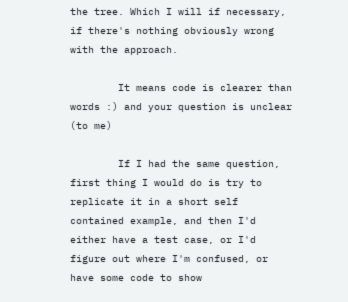the tree. Which I will if necessary, if there's nothing obviously wrong with the approach.

        It means code is clearer than words :) and your question is unclear (to me)

        If I had the same question, first thing I would do is try to replicate it in a short self contained example, and then I'd either have a test case, or I'd figure out where I'm confused, or have some code to show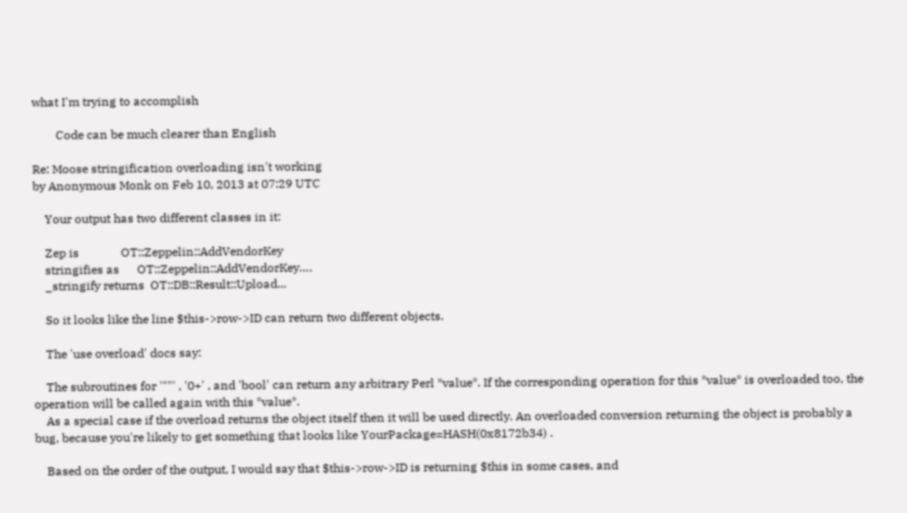what I'm trying to accomplish

        Code can be much clearer than English

Re: Moose stringification overloading isn't working
by Anonymous Monk on Feb 10, 2013 at 07:29 UTC

    Your output has two different classes in it:

    Zep is              OT::Zeppelin::AddVendorKey
    stringifies as      OT::Zeppelin::AddVendorKey….
    _stringify returns  OT::DB::Result::Upload...

    So it looks like the line $this->row->ID can return two different objects.

    The 'use overload' docs say:

    The subroutines for '""' , '0+' , and 'bool' can return any arbitrary Perl *value*. If the corresponding operation for this *value* is overloaded too, the operation will be called again with this *value*.
    As a special case if the overload returns the object itself then it will be used directly. An overloaded conversion returning the object is probably a bug, because you're likely to get something that looks like YourPackage=HASH(0x8172b34) .

    Based on the order of the output, I would say that $this->row->ID is returning $this in some cases, and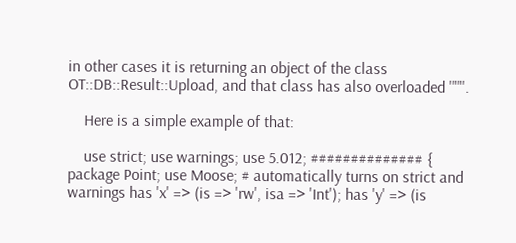in other cases it is returning an object of the class OT::DB::Result::Upload, and that class has also overloaded '""'.

    Here is a simple example of that:

    use strict; use warnings; use 5.012; ############## { package Point; use Moose; # automatically turns on strict and warnings has 'x' => (is => 'rw', isa => 'Int'); has 'y' => (is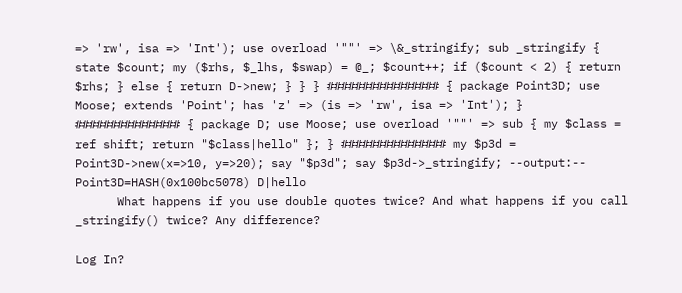=> 'rw', isa => 'Int'); use overload '""' => \&_stringify; sub _stringify { state $count; my ($rhs, $_lhs, $swap) = @_; $count++; if ($count < 2) { return $rhs; } else { return D->new; } } } ################ { package Point3D; use Moose; extends 'Point'; has 'z' => (is => 'rw', isa => 'Int'); } ############### { package D; use Moose; use overload '""' => sub { my $class = ref shift; return "$class|hello" }; } ############### my $p3d = Point3D->new(x=>10, y=>20); say "$p3d"; say $p3d->_stringify; --output:-- Point3D=HASH(0x100bc5078) D|hello
      What happens if you use double quotes twice? And what happens if you call _stringify() twice? Any difference?

Log In?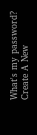What's my password?
Create A New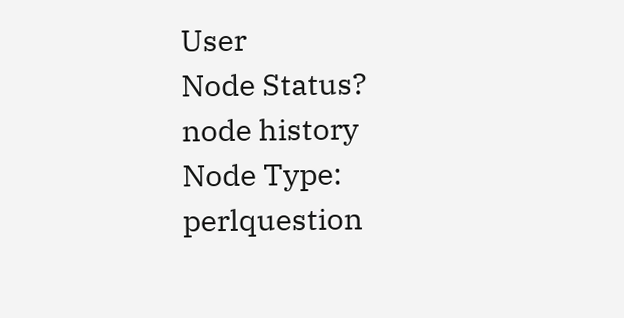User
Node Status?
node history
Node Type: perlquestion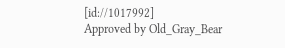[id://1017992]
Approved by Old_Gray_Bear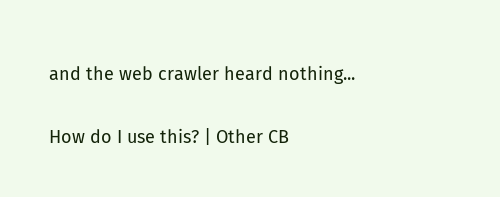and the web crawler heard nothing...

How do I use this? | Other CB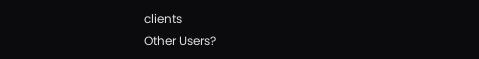clients
Other Users?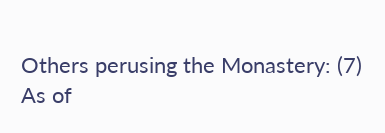Others perusing the Monastery: (7)
As of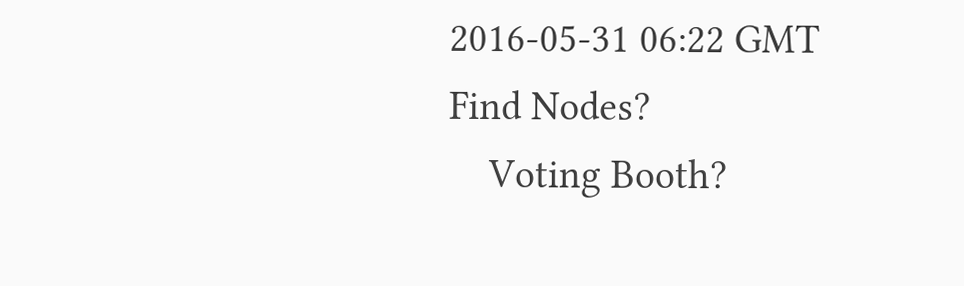2016-05-31 06:22 GMT
Find Nodes?
    Voting Booth?